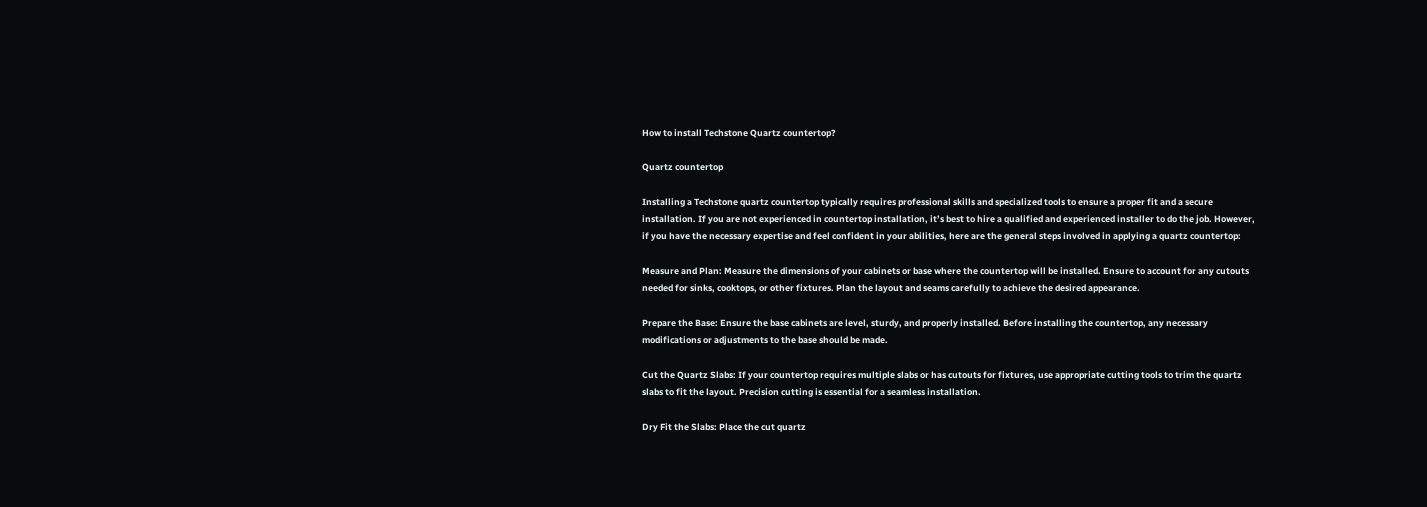How to install Techstone Quartz countertop?

Quartz countertop

Installing a Techstone quartz countertop typically requires professional skills and specialized tools to ensure a proper fit and a secure installation. If you are not experienced in countertop installation, it’s best to hire a qualified and experienced installer to do the job. However, if you have the necessary expertise and feel confident in your abilities, here are the general steps involved in applying a quartz countertop:

Measure and Plan: Measure the dimensions of your cabinets or base where the countertop will be installed. Ensure to account for any cutouts needed for sinks, cooktops, or other fixtures. Plan the layout and seams carefully to achieve the desired appearance.

Prepare the Base: Ensure the base cabinets are level, sturdy, and properly installed. Before installing the countertop, any necessary modifications or adjustments to the base should be made.

Cut the Quartz Slabs: If your countertop requires multiple slabs or has cutouts for fixtures, use appropriate cutting tools to trim the quartz slabs to fit the layout. Precision cutting is essential for a seamless installation.

Dry Fit the Slabs: Place the cut quartz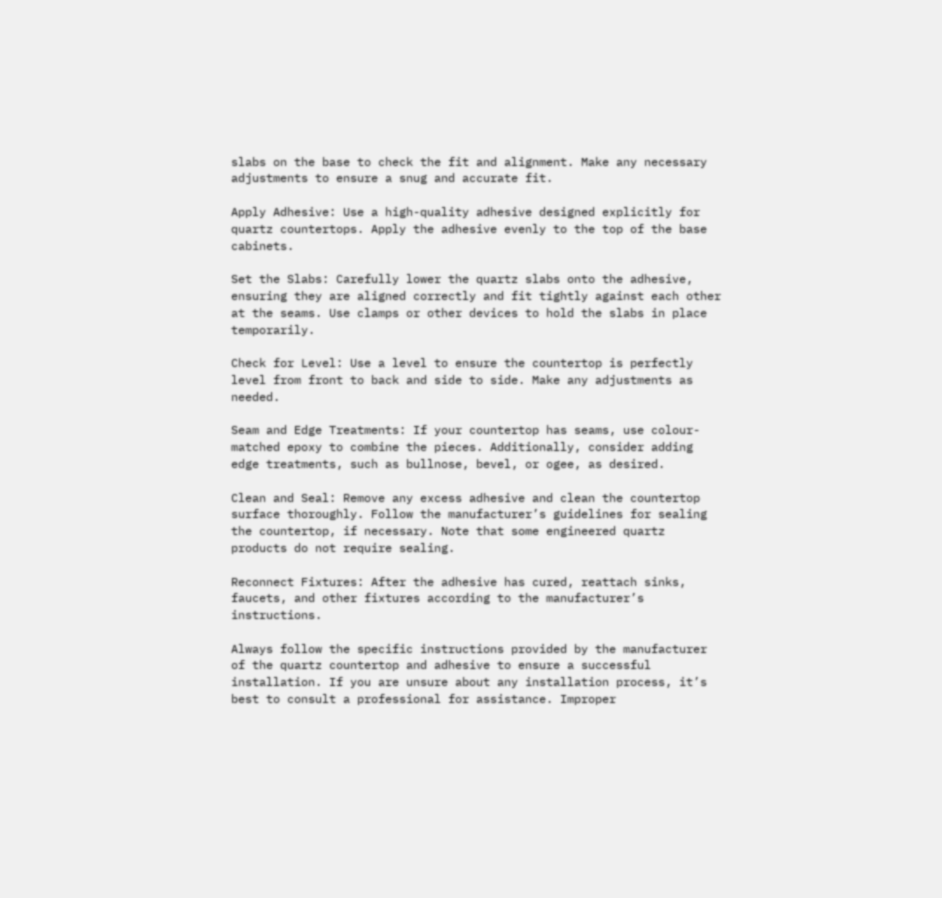slabs on the base to check the fit and alignment. Make any necessary adjustments to ensure a snug and accurate fit.

Apply Adhesive: Use a high-quality adhesive designed explicitly for quartz countertops. Apply the adhesive evenly to the top of the base cabinets.

Set the Slabs: Carefully lower the quartz slabs onto the adhesive, ensuring they are aligned correctly and fit tightly against each other at the seams. Use clamps or other devices to hold the slabs in place temporarily.

Check for Level: Use a level to ensure the countertop is perfectly level from front to back and side to side. Make any adjustments as needed.

Seam and Edge Treatments: If your countertop has seams, use colour-matched epoxy to combine the pieces. Additionally, consider adding edge treatments, such as bullnose, bevel, or ogee, as desired.

Clean and Seal: Remove any excess adhesive and clean the countertop surface thoroughly. Follow the manufacturer’s guidelines for sealing the countertop, if necessary. Note that some engineered quartz products do not require sealing.

Reconnect Fixtures: After the adhesive has cured, reattach sinks, faucets, and other fixtures according to the manufacturer’s instructions.

Always follow the specific instructions provided by the manufacturer of the quartz countertop and adhesive to ensure a successful installation. If you are unsure about any installation process, it’s best to consult a professional for assistance. Improper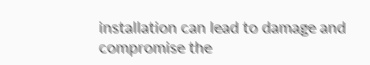installation can lead to damage and compromise the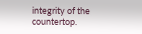integrity of the countertop.